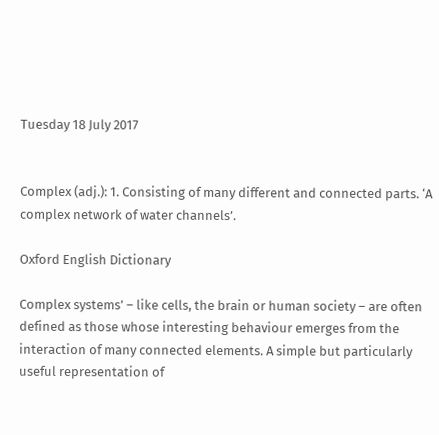Tuesday 18 July 2017


Complex (adj.): 1. Consisting of many different and connected parts. ‘A complex network of water channels’.

Oxford English Dictionary

Complex systems’ – like cells, the brain or human society – are often defined as those whose interesting behaviour emerges from the interaction of many connected elements. A simple but particularly useful representation of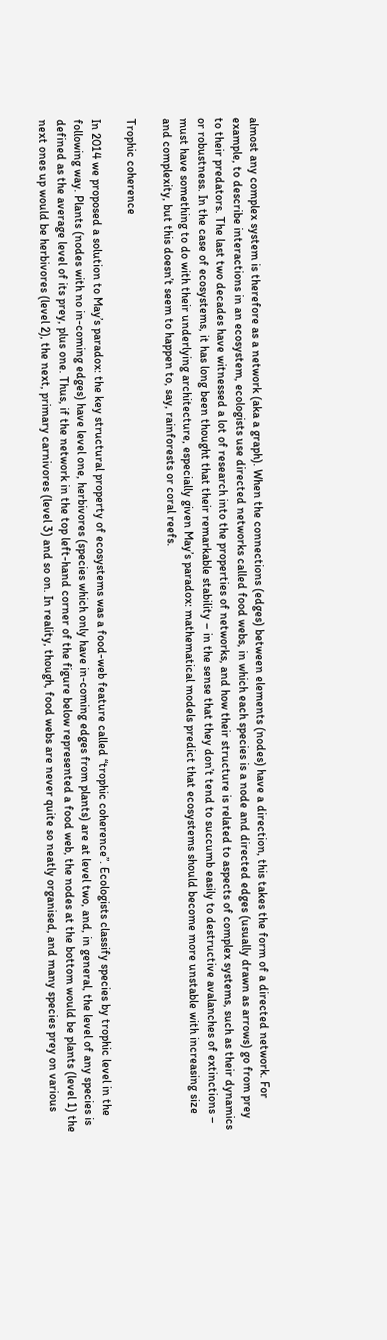almost any complex system is therefore as a network (aka a graph). When the connections (edges) between elements (nodes) have a direction, this takes the form of a directed network. For example, to describe interactions in an ecosystem, ecologists use directed networks called food webs, in which each species is a node and directed edges (usually drawn as arrows) go from prey to their predators. The last two decades have witnessed a lot of research into the properties of networks, and how their structure is related to aspects of complex systems, such as their dynamics or robustness. In the case of ecosystems, it has long been thought that their remarkable stability – in the sense that they don’t tend to succumb easily to destructive avalanches of extinctions – must have something to do with their underlying architecture, especially given May’s paradox: mathematical models predict that ecosystems should become more unstable with increasing size and complexity, but this doesn’t seem to happen to, say, rainforests or coral reefs.

Trophic coherence

In 2014 we proposed a solution to May’s paradox: the key structural property of ecosystems was a food-web feature called “trophic coherence”. Ecologists classify species by trophic level in the following way. Plants (nodes with no in-coming edges) have level one, herbivores (species which only have in-coming edges from plants) are at level two, and, in general, the level of any species is defined as the average level of its prey, plus one. Thus, if the network in the top left-hand corner of the figure below represented a food web, the nodes at the bottom would be plants (level 1) the next ones up would be herbivores (level 2), the next, primary carnivores (level 3) and so on. In reality, though, food webs are never quite so neatly organised, and many species prey on various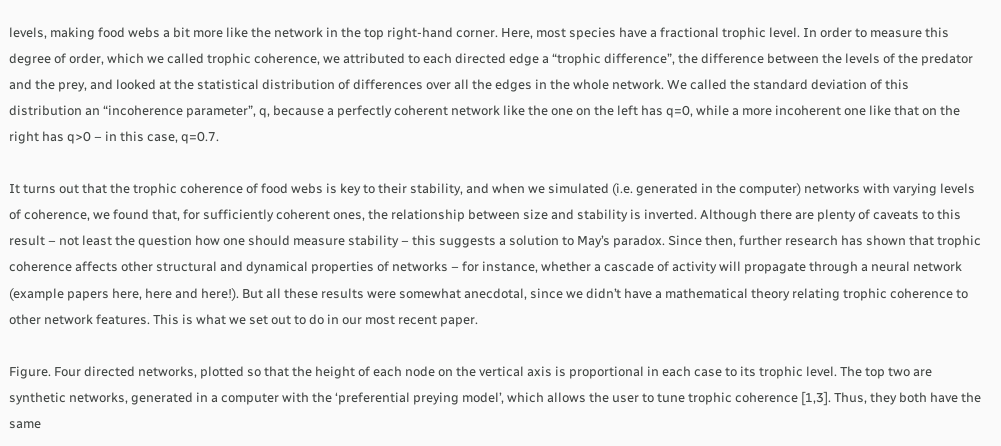levels, making food webs a bit more like the network in the top right-hand corner. Here, most species have a fractional trophic level. In order to measure this degree of order, which we called trophic coherence, we attributed to each directed edge a “trophic difference”, the difference between the levels of the predator and the prey, and looked at the statistical distribution of differences over all the edges in the whole network. We called the standard deviation of this distribution an “incoherence parameter”, q, because a perfectly coherent network like the one on the left has q=0, while a more incoherent one like that on the right has q>0 – in this case, q=0.7.

It turns out that the trophic coherence of food webs is key to their stability, and when we simulated (i.e. generated in the computer) networks with varying levels of coherence, we found that, for sufficiently coherent ones, the relationship between size and stability is inverted. Although there are plenty of caveats to this result – not least the question how one should measure stability – this suggests a solution to May’s paradox. Since then, further research has shown that trophic coherence affects other structural and dynamical properties of networks – for instance, whether a cascade of activity will propagate through a neural network (example papers here, here and here!). But all these results were somewhat anecdotal, since we didn’t have a mathematical theory relating trophic coherence to other network features. This is what we set out to do in our most recent paper.

Figure. Four directed networks, plotted so that the height of each node on the vertical axis is proportional in each case to its trophic level. The top two are synthetic networks, generated in a computer with the ‘preferential preying model’, which allows the user to tune trophic coherence [1,3]. Thus, they both have the same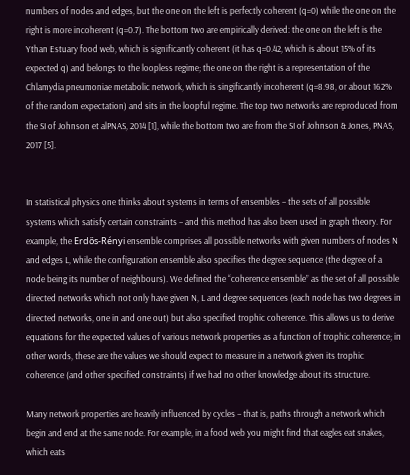numbers of nodes and edges, but the one on the left is perfectly coherent (q=0) while the one on the right is more incoherent (q=0.7). The bottom two are empirically derived: the one on the left is the Ythan Estuary food web, which is significantly coherent (it has q=0.42, which is about 15% of its expected q) and belongs to the loopless regime; the one on the right is a representation of the Chlamydia pneumoniae metabolic network, which is singificantly incoherent (q=8.98, or about 162% of the random expectation) and sits in the loopful regime. The top two networks are reproduced from the SI of Johnson et alPNAS, 2014 [1], while the bottom two are from the SI of Johnson & Jones, PNAS, 2017 [5].


In statistical physics one thinks about systems in terms of ensembles – the sets of all possible systems which satisfy certain constraints – and this method has also been used in graph theory. For example, the Erdős-Rényi ensemble comprises all possible networks with given numbers of nodes N and edges L, while the configuration ensemble also specifies the degree sequence (the degree of a node being its number of neighbours). We defined the “coherence ensemble” as the set of all possible directed networks which not only have given N, L and degree sequences (each node has two degrees in directed networks, one in and one out) but also specified trophic coherence. This allows us to derive equations for the expected values of various network properties as a function of trophic coherence; in other words, these are the values we should expect to measure in a network given its trophic coherence (and other specified constraints) if we had no other knowledge about its structure.

Many network properties are heavily influenced by cycles – that is, paths through a network which begin and end at the same node. For example, in a food web you might find that eagles eat snakes, which eats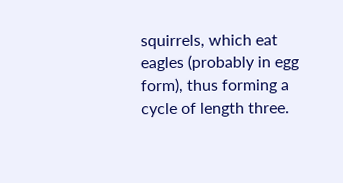squirrels, which eat eagles (probably in egg form), thus forming a cycle of length three.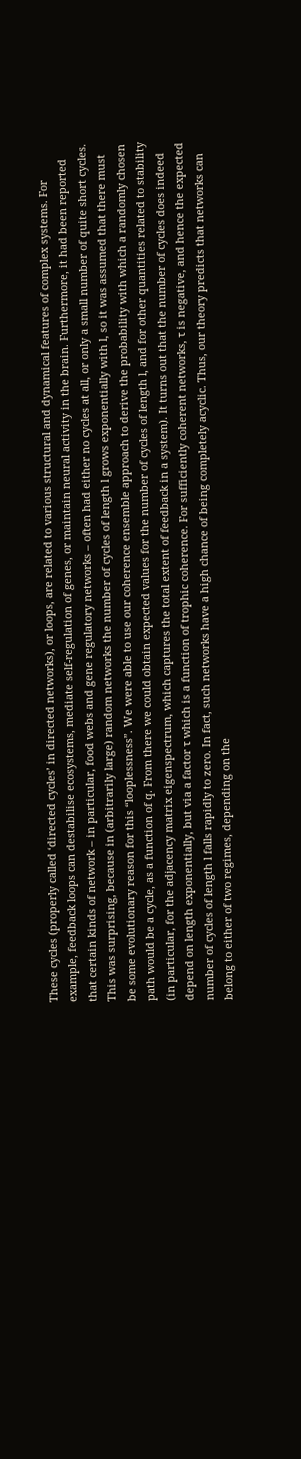These cycles (properly called ‘directed cycles’ in directed networks), or loops, are related to various structural and dynamical features of complex systems. For example, feedback loops can destabilise ecosystems, mediate self-regulation of genes, or maintain neural activity in the brain. Furthermore, it had been reported that certain kinds of network – in particular, food webs and gene regulatory networks – often had either no cycles at all, or only a small number of quite short cycles. This was surprising, because in (arbitrarily large) random networks the number of cycles of length l grows exponentially with l, so it was assumed that there must be some evolutionary reason for this “looplessness”. We were able to use our coherence ensemble approach to derive the probability with which a randomly chosen path would be a cycle, as a function of q. From there we could obtain expected values for the number of cycles of length l, and for other quantities related to stability (in particular, for the adjacency matrix eigenspectrum, which captures the total extent of feedback in a system). It turns out that the number of cycles does indeed depend on length exponentially, but via a factor τ which is a function of trophic coherence. For sufficiently coherent networks, τ is negative, and hence the expected number of cycles of length l falls rapidly to zero. In fact, such networks have a high chance of being completely acyclic. Thus, our theory predicts that networks can belong to either of two regimes, depending on the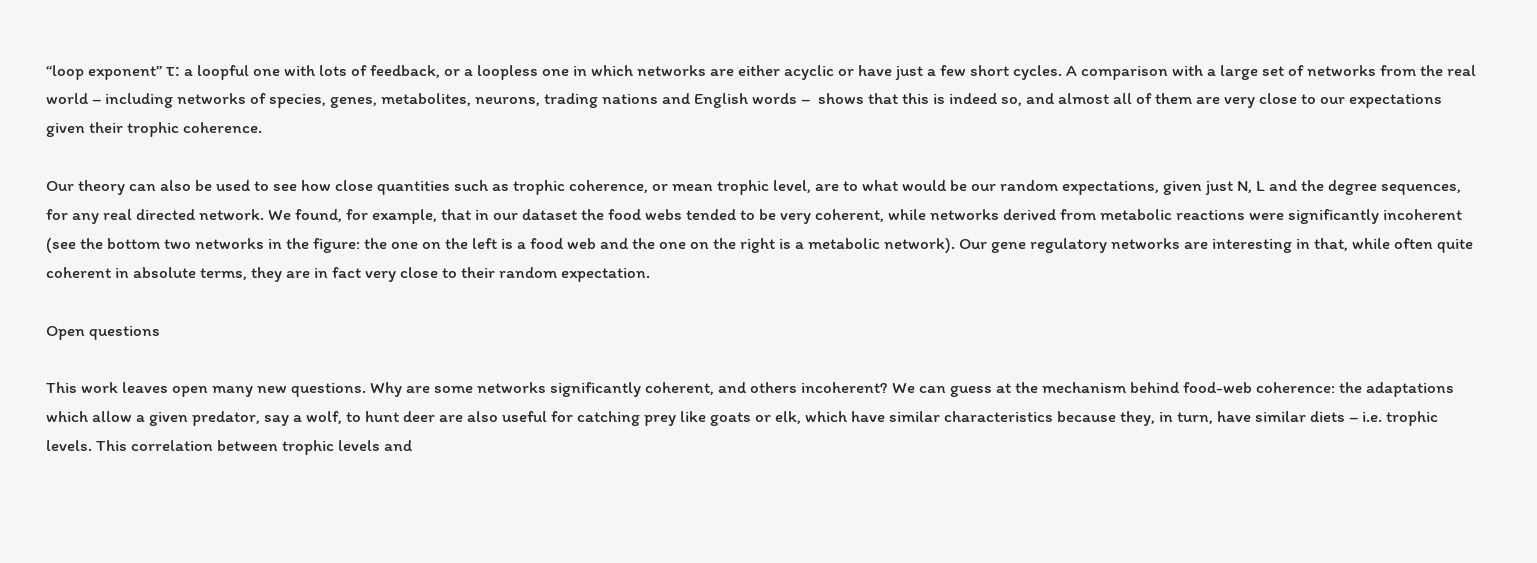“loop exponent” τ: a loopful one with lots of feedback, or a loopless one in which networks are either acyclic or have just a few short cycles. A comparison with a large set of networks from the real world – including networks of species, genes, metabolites, neurons, trading nations and English words –  shows that this is indeed so, and almost all of them are very close to our expectations given their trophic coherence.

Our theory can also be used to see how close quantities such as trophic coherence, or mean trophic level, are to what would be our random expectations, given just N, L and the degree sequences, for any real directed network. We found, for example, that in our dataset the food webs tended to be very coherent, while networks derived from metabolic reactions were significantly incoherent (see the bottom two networks in the figure: the one on the left is a food web and the one on the right is a metabolic network). Our gene regulatory networks are interesting in that, while often quite coherent in absolute terms, they are in fact very close to their random expectation.

Open questions

This work leaves open many new questions. Why are some networks significantly coherent, and others incoherent? We can guess at the mechanism behind food-web coherence: the adaptations which allow a given predator, say a wolf, to hunt deer are also useful for catching prey like goats or elk, which have similar characteristics because they, in turn, have similar diets – i.e. trophic levels. This correlation between trophic levels and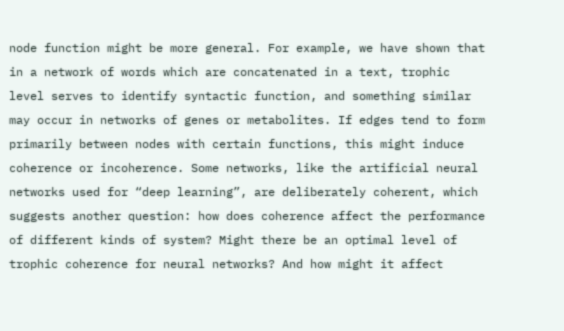node function might be more general. For example, we have shown that in a network of words which are concatenated in a text, trophic level serves to identify syntactic function, and something similar may occur in networks of genes or metabolites. If edges tend to form primarily between nodes with certain functions, this might induce coherence or incoherence. Some networks, like the artificial neural networks used for “deep learning”, are deliberately coherent, which suggests another question: how does coherence affect the performance of different kinds of system? Might there be an optimal level of trophic coherence for neural networks? And how might it affect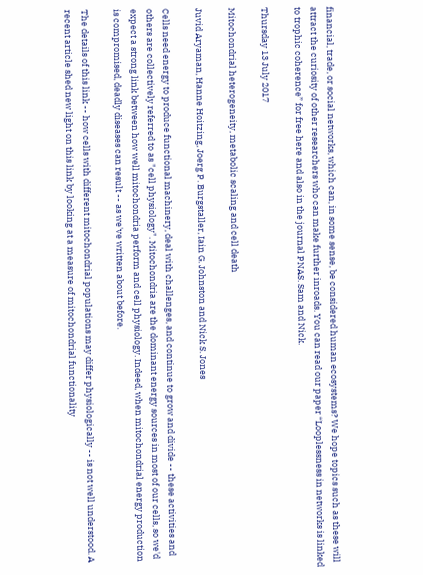financial, trade, or social networks, which can, in some sense, be considered human ecosystems? We hope topics such as these will attract the curiosity of other researchers who can make further inroads. You can read our paper “Looplessness in networks is linked to trophic coherence” for free here and also in the journal PNAS. Sam and Nick.

Thursday 13 July 2017

Mitochondrial heterogeneity, metabolic scaling and cell death

Juvid Aryaman, Hanne Hoitzing, Joerg P. Burgstaller, Iain G. Johnston and Nick S. Jones

Cells need energy to produce functional machinery, deal with challenges, and continue to grow and divide -- these activities and others are collectively referred to as "cell physiology". Mitochondria are the dominant energy sources in most of our cells, so we'd expect a strong link between how well mitochondria perform and cell physiology. Indeed, when mitochondrial energy production is compromised, deadly diseases can result -- as we've written about before.

The details of this link -- how cells with different mitochondrial populations may differ physiologically -- is not well understood. A recent article shed new light on this link by looking at a measure of mitochondrial functionality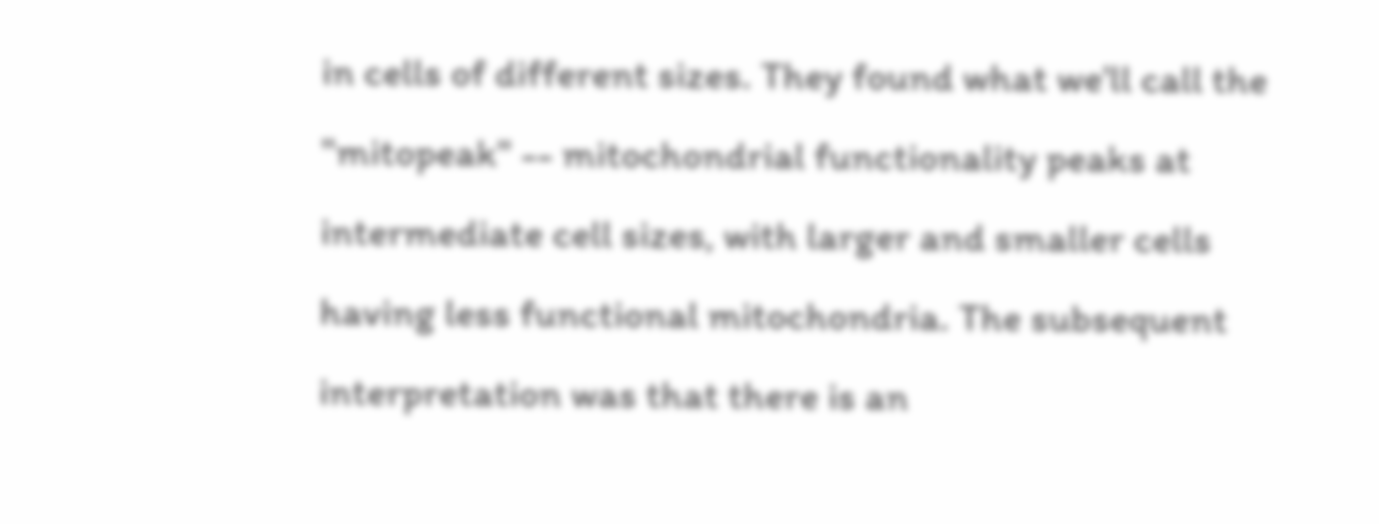in cells of different sizes. They found what we'll call the "mitopeak" -- mitochondrial functionality peaks at intermediate cell sizes, with larger and smaller cells having less functional mitochondria. The subsequent interpretation was that there is an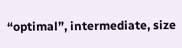“optimal”, intermediate, size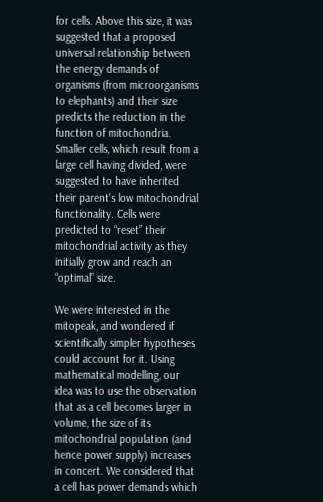for cells. Above this size, it was suggested that a proposed universal relationship between the energy demands of organisms (from microorganisms to elephants) and their size predicts the reduction in the function of mitochondria. Smaller cells, which result from a large cell having divided, were suggested to have inherited their parent's low mitochondrial functionality. Cells were predicted to “reset” their mitochondrial activity as they initially grow and reach an “optimal” size.

We were interested in the mitopeak, and wondered if scientifically simpler hypotheses could account for it. Using mathematical modelling, our idea was to use the observation that as a cell becomes larger in volume, the size of its mitochondrial population (and hence power supply) increases in concert. We considered that a cell has power demands which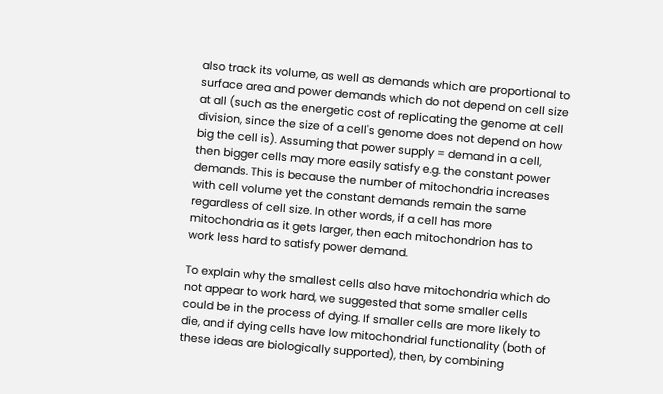also track its volume, as well as demands which are proportional to surface area and power demands which do not depend on cell size at all (such as the energetic cost of replicating the genome at cell division, since the size of a cell's genome does not depend on how big the cell is). Assuming that power supply = demand in a cell, then bigger cells may more easily satisfy e.g. the constant power demands. This is because the number of mitochondria increases with cell volume yet the constant demands remain the same regardless of cell size. In other words, if a cell has more mitochondria as it gets larger, then each mitochondrion has to work less hard to satisfy power demand.

To explain why the smallest cells also have mitochondria which do not appear to work hard, we suggested that some smaller cells could be in the process of dying. If smaller cells are more likely to die, and if dying cells have low mitochondrial functionality (both of these ideas are biologically supported), then, by combining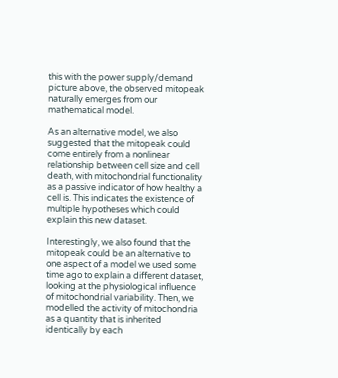this with the power supply/demand picture above, the observed mitopeak naturally emerges from our mathematical model.

As an alternative model, we also suggested that the mitopeak could come entirely from a nonlinear relationship between cell size and cell death, with mitochondrial functionality as a passive indicator of how healthy a cell is. This indicates the existence of multiple hypotheses which could explain this new dataset.

Interestingly, we also found that the mitopeak could be an alternative to one aspect of a model we used some time ago to explain a different dataset, looking at the physiological influence of mitochondrial variability. Then, we modelled the activity of mitochondria as a quantity that is inherited identically by each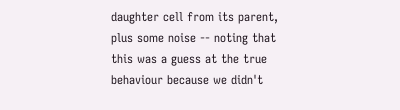daughter cell from its parent, plus some noise -- noting that this was a guess at the true behaviour because we didn't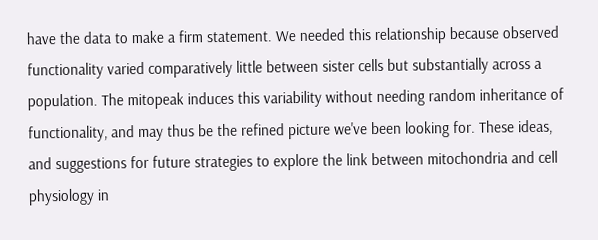have the data to make a firm statement. We needed this relationship because observed functionality varied comparatively little between sister cells but substantially across a population. The mitopeak induces this variability without needing random inheritance of functionality, and may thus be the refined picture we've been looking for. These ideas, and suggestions for future strategies to explore the link between mitochondria and cell physiology in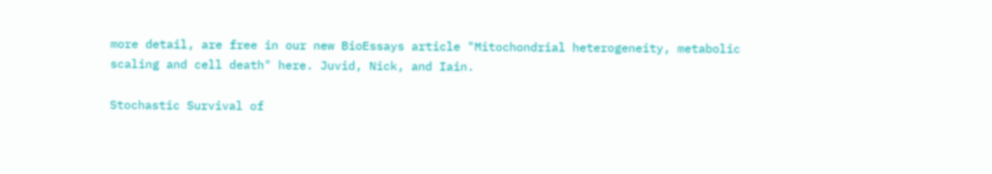more detail, are free in our new BioEssays article "Mitochondrial heterogeneity, metabolic scaling and cell death" here. Juvid, Nick, and Iain.

Stochastic Survival of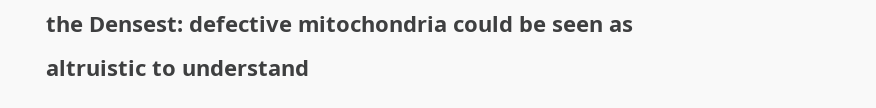the Densest: defective mitochondria could be seen as altruistic to understand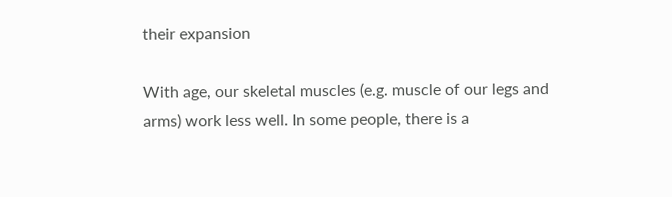their expansion

With age, our skeletal muscles (e.g. muscle of our legs and arms) work less well. In some people, there is a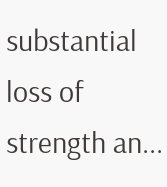substantial loss of strength an...